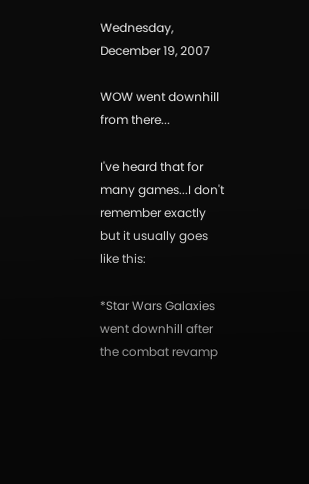Wednesday, December 19, 2007

WOW went downhill from there...

I've heard that for many games...I don't remember exactly but it usually goes like this:

*Star Wars Galaxies went downhill after the combat revamp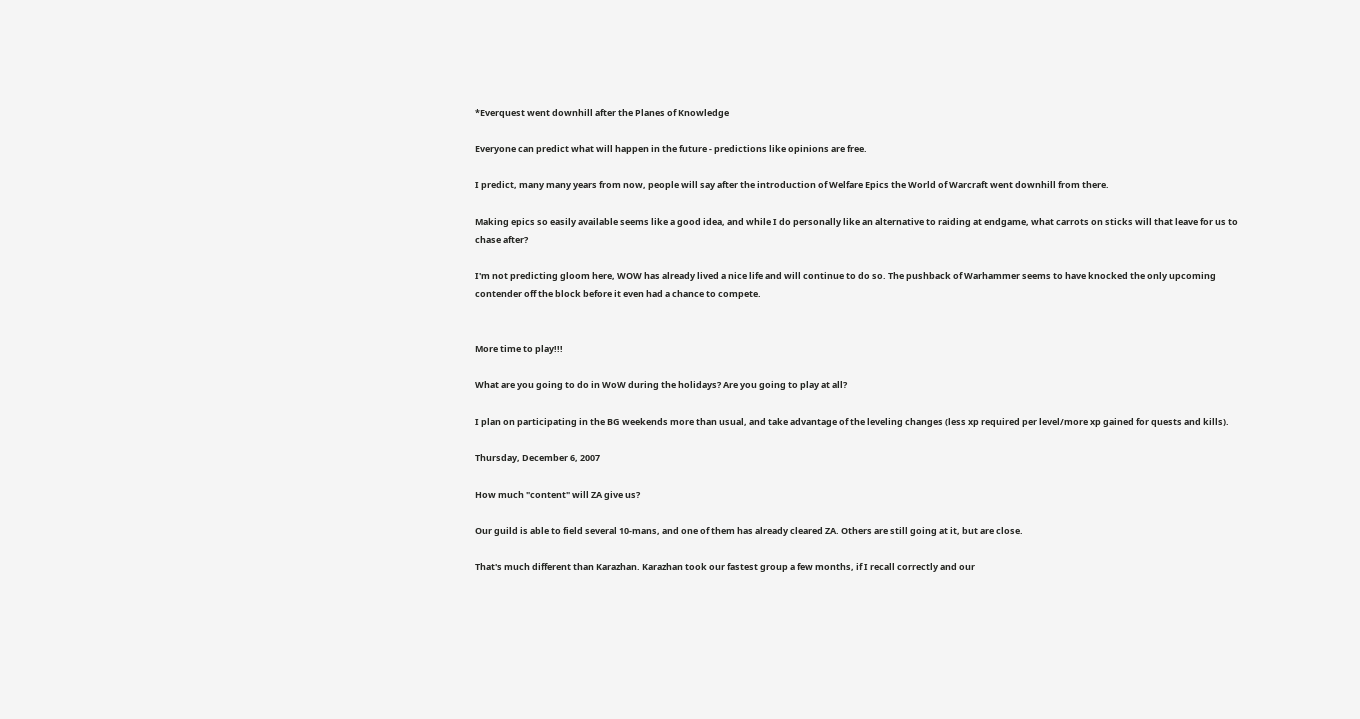*Everquest went downhill after the Planes of Knowledge

Everyone can predict what will happen in the future - predictions like opinions are free.

I predict, many many years from now, people will say after the introduction of Welfare Epics the World of Warcraft went downhill from there.

Making epics so easily available seems like a good idea, and while I do personally like an alternative to raiding at endgame, what carrots on sticks will that leave for us to chase after?

I'm not predicting gloom here, WOW has already lived a nice life and will continue to do so. The pushback of Warhammer seems to have knocked the only upcoming contender off the block before it even had a chance to compete.


More time to play!!!

What are you going to do in WoW during the holidays? Are you going to play at all?

I plan on participating in the BG weekends more than usual, and take advantage of the leveling changes (less xp required per level/more xp gained for quests and kills).

Thursday, December 6, 2007

How much "content" will ZA give us?

Our guild is able to field several 10-mans, and one of them has already cleared ZA. Others are still going at it, but are close.

That's much different than Karazhan. Karazhan took our fastest group a few months, if I recall correctly and our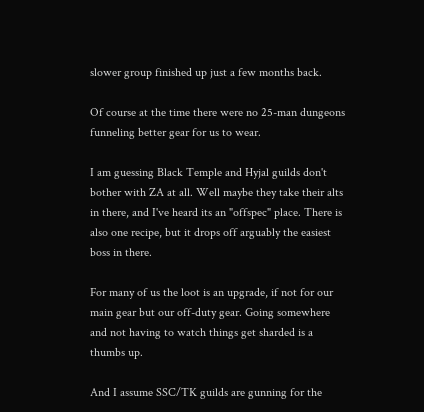slower group finished up just a few months back.

Of course at the time there were no 25-man dungeons funneling better gear for us to wear.

I am guessing Black Temple and Hyjal guilds don't bother with ZA at all. Well maybe they take their alts in there, and I've heard its an "offspec" place. There is also one recipe, but it drops off arguably the easiest boss in there.

For many of us the loot is an upgrade, if not for our main gear but our off-duty gear. Going somewhere and not having to watch things get sharded is a thumbs up.

And I assume SSC/TK guilds are gunning for the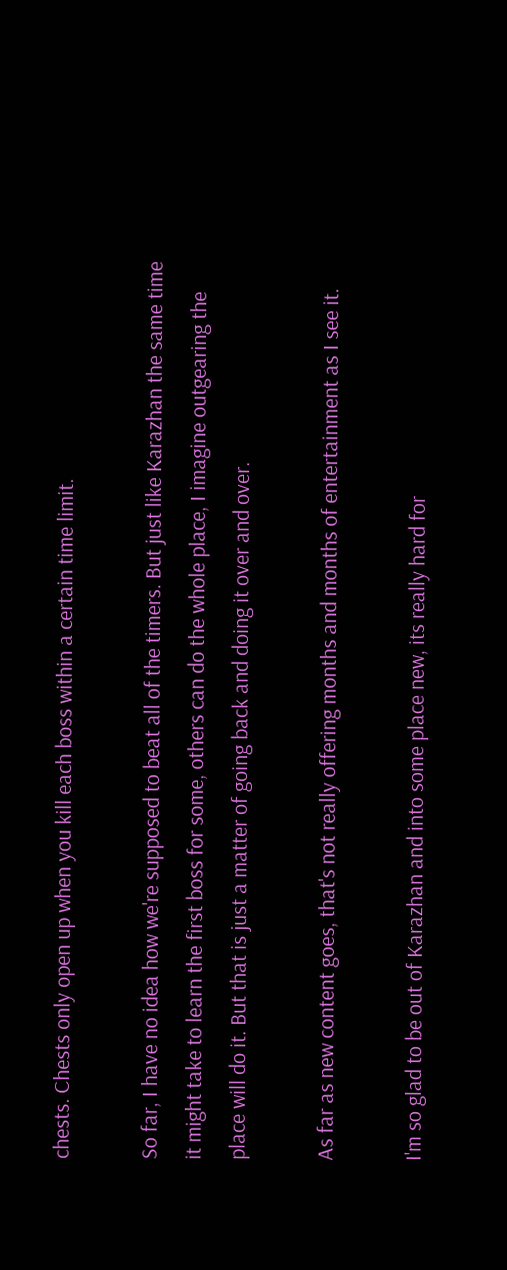chests. Chests only open up when you kill each boss within a certain time limit.

So far, I have no idea how we're supposed to beat all of the timers. But just like Karazhan the same time it might take to learn the first boss for some, others can do the whole place, I imagine outgearing the place will do it. But that is just a matter of going back and doing it over and over.

As far as new content goes, that's not really offering months and months of entertainment as I see it.

I'm so glad to be out of Karazhan and into some place new, its really hard for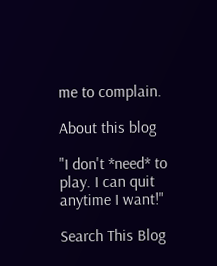me to complain.

About this blog

"I don't *need* to play. I can quit anytime I want!"

Search This Blog